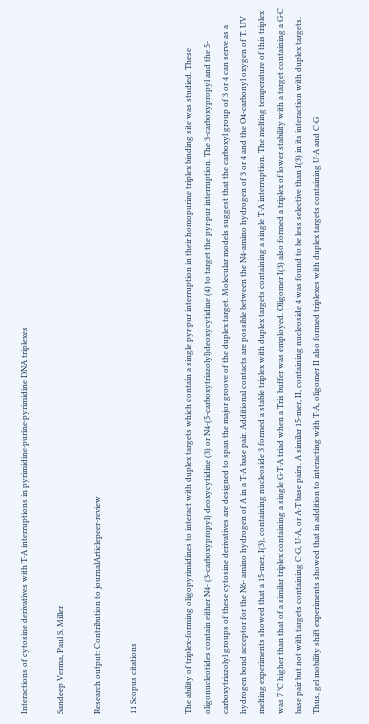Interactions of cytosine derivatives with T·A interruptions in pyrimidine·purine·pyrimidine DNA triplexes

Sandeep Verma, Paul S. Miller

Research output: Contribution to journalArticlepeer-review

11 Scopus citations


The ability of triplex-forming oligopyrimidines to interact with duplex targets which contain a single pyr·pur interruption in their homopurine triplex binding site was studied. These oligonucleotides contain either N4- (3-carboxypropyl) deoxycytidine (3) or N4-(5-carboxytriazolyl)deoxycytidine (4) to target the pyr·pur interruption. The 3-carboxypropyl and the 5- carboxytriazolyl groups of these cytosine derivatives are designed to span the major groove of the duplex target. Molecular models suggest that the carboxyl group of 3 or 4 can serve as a hydrogen bond acceptor for the N6- amino hydrogen of A in a T·A base pair. Additional contacts are possible between the N4-amino hydrogen of 3 or 4 and the O4-carbonyl oxygen of T. UV melting experiments showed that a 15-mer, I(3), containing nucleoside 3 formed a stable triplex with duplex targets containing a single T·A interruption. The melting temperature of this triplex was 7 °C higher than that of a similar triplex containing a single G·T·A triad when a Tris buffer was employed. Oligomer I(3) also formed a triplex of lower stability with a target containing a G·C base pair but not with targets containing C·G, U·A, or A·T base pairs. A similar 15-mer, II, containing nucleoside 4 was found to be less selective than I(3) in its interaction with duplex targets. Thus, gel mobility shift experiments showed that in addition to interacting with T·A, oligomer II also formed triplexes with duplex targets containing U·A and C·G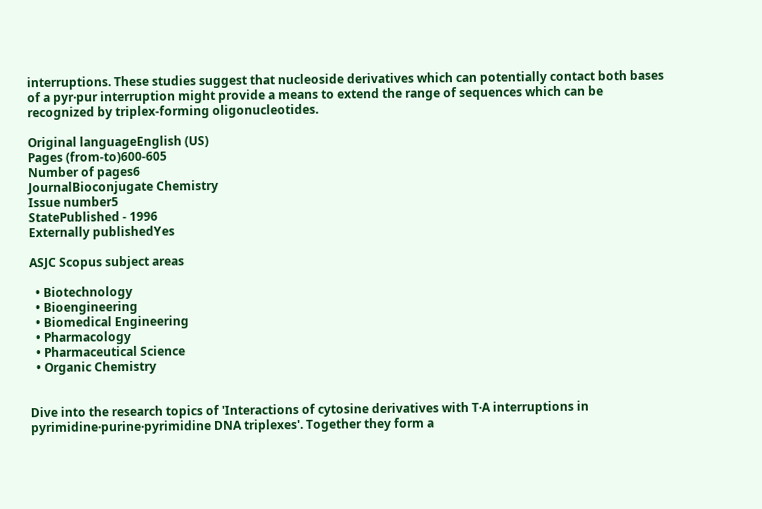interruptions. These studies suggest that nucleoside derivatives which can potentially contact both bases of a pyr·pur interruption might provide a means to extend the range of sequences which can be recognized by triplex-forming oligonucleotides.

Original languageEnglish (US)
Pages (from-to)600-605
Number of pages6
JournalBioconjugate Chemistry
Issue number5
StatePublished - 1996
Externally publishedYes

ASJC Scopus subject areas

  • Biotechnology
  • Bioengineering
  • Biomedical Engineering
  • Pharmacology
  • Pharmaceutical Science
  • Organic Chemistry


Dive into the research topics of 'Interactions of cytosine derivatives with T·A interruptions in pyrimidine·purine·pyrimidine DNA triplexes'. Together they form a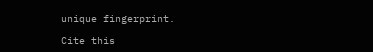unique fingerprint.

Cite this